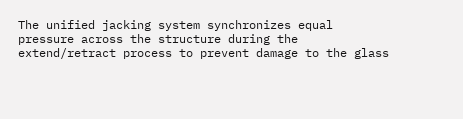The unified jacking system synchronizes equal pressure across the structure during the extend/retract process to prevent damage to the glass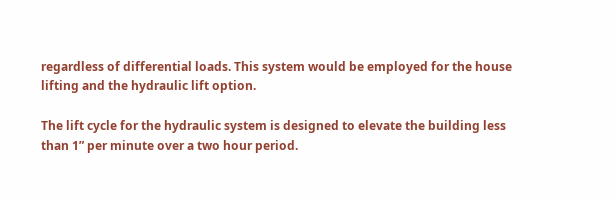regardless of differential loads. This system would be employed for the house lifting and the hydraulic lift option.

The lift cycle for the hydraulic system is designed to elevate the building less than 1” per minute over a two hour period.